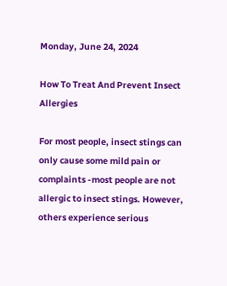Monday, June 24, 2024

How To Treat And Prevent Insect Allergies

For most people, insect stings can only cause some mild pain or complaints -most people are not allergic to insect stings. However, others experience serious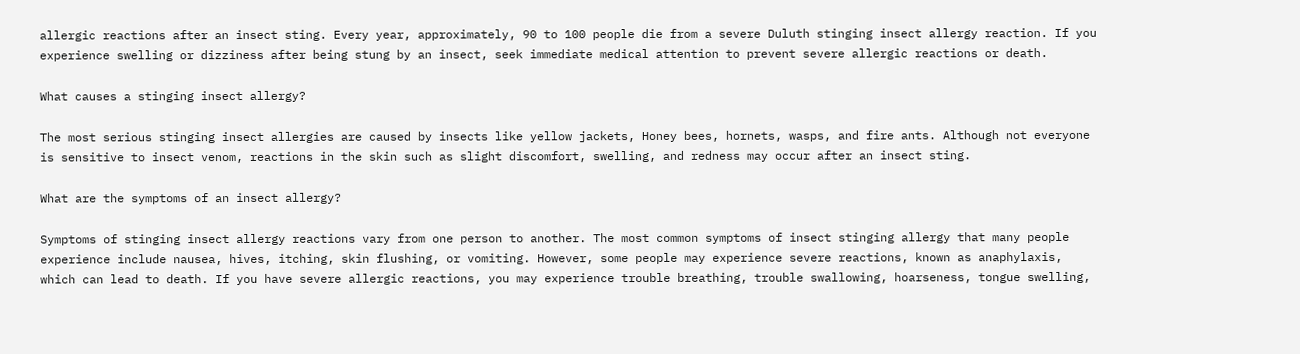allergic reactions after an insect sting. Every year, approximately, 90 to 100 people die from a severe Duluth stinging insect allergy reaction. If you experience swelling or dizziness after being stung by an insect, seek immediate medical attention to prevent severe allergic reactions or death.

What causes a stinging insect allergy?

The most serious stinging insect allergies are caused by insects like yellow jackets, Honey bees, hornets, wasps, and fire ants. Although not everyone is sensitive to insect venom, reactions in the skin such as slight discomfort, swelling, and redness may occur after an insect sting.

What are the symptoms of an insect allergy?

Symptoms of stinging insect allergy reactions vary from one person to another. The most common symptoms of insect stinging allergy that many people experience include nausea, hives, itching, skin flushing, or vomiting. However, some people may experience severe reactions, known as anaphylaxis, which can lead to death. If you have severe allergic reactions, you may experience trouble breathing, trouble swallowing, hoarseness, tongue swelling,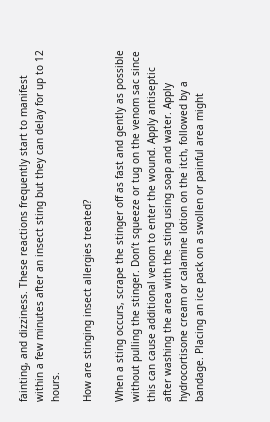fainting, and dizziness. These reactions frequently start to manifest within a few minutes after an insect sting but they can delay for up to 12 hours.

How are stinging insect allergies treated?

When a sting occurs, scrape the stinger off as fast and gently as possible without pulling the stinger. Don’t squeeze or tug on the venom sac since this can cause additional venom to enter the wound. Apply antiseptic after washing the area with the sting using soap and water. Apply hydrocortisone cream or calamine lotion on the itch, followed by a bandage. Placing an ice pack on a swollen or painful area might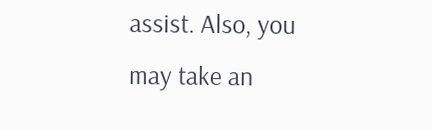assist. Also, you may take an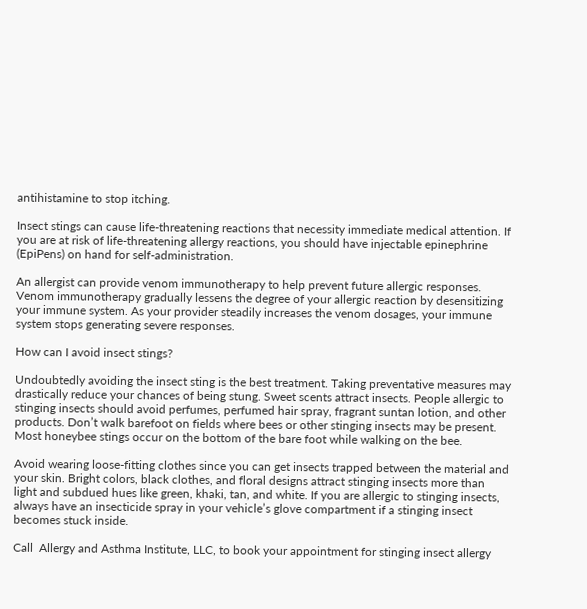antihistamine to stop itching.

Insect stings can cause life-threatening reactions that necessity immediate medical attention. If you are at risk of life-threatening allergy reactions, you should have injectable epinephrine (EpiPens) on hand for self-administration.

An allergist can provide venom immunotherapy to help prevent future allergic responses. Venom immunotherapy gradually lessens the degree of your allergic reaction by desensitizing your immune system. As your provider steadily increases the venom dosages, your immune system stops generating severe responses.

How can I avoid insect stings?

Undoubtedly avoiding the insect sting is the best treatment. Taking preventative measures may drastically reduce your chances of being stung. Sweet scents attract insects. People allergic to stinging insects should avoid perfumes, perfumed hair spray, fragrant suntan lotion, and other products. Don’t walk barefoot on fields where bees or other stinging insects may be present. Most honeybee stings occur on the bottom of the bare foot while walking on the bee.

Avoid wearing loose-fitting clothes since you can get insects trapped between the material and your skin. Bright colors, black clothes, and floral designs attract stinging insects more than light and subdued hues like green, khaki, tan, and white. If you are allergic to stinging insects, always have an insecticide spray in your vehicle’s glove compartment if a stinging insect becomes stuck inside.

Call  Allergy and Asthma Institute, LLC, to book your appointment for stinging insect allergy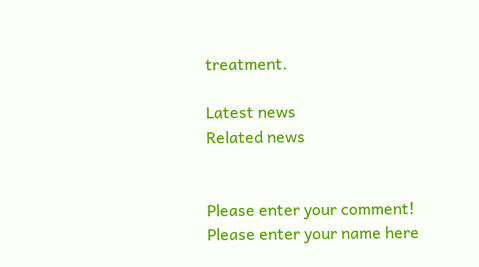treatment.

Latest news
Related news


Please enter your comment!
Please enter your name here